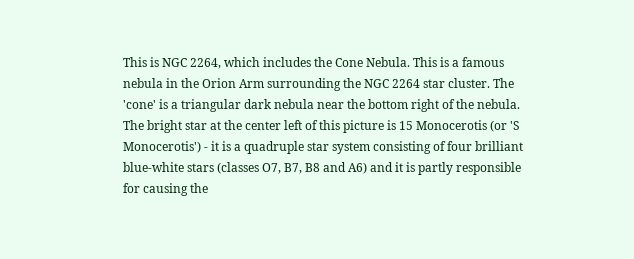This is NGC 2264, which includes the Cone Nebula. This is a famous nebula in the Orion Arm surrounding the NGC 2264 star cluster. The 'cone' is a triangular dark nebula near the bottom right of the nebula. The bright star at the center left of this picture is 15 Monocerotis (or 'S Monocerotis') - it is a quadruple star system consisting of four brilliant blue-white stars (classes O7, B7, B8 and A6) and it is partly responsible for causing the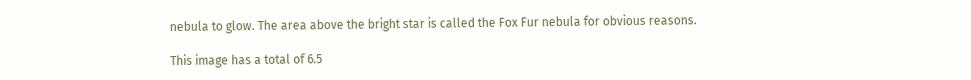nebula to glow. The area above the bright star is called the Fox Fur nebula for obvious reasons.

This image has a total of 6.5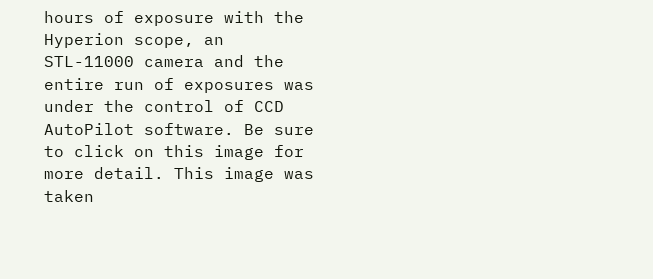hours of exposure with the Hyperion scope, an STL-11000 camera and the entire run of exposures was under the control of CCD AutoPilot software. Be sure to click on this image for more detail. This image was taken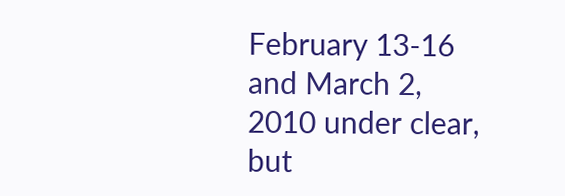February 13-16 and March 2, 2010 under clear, but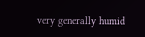very generally humid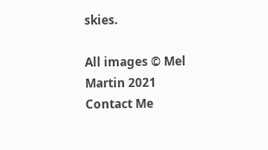skies.

All images © Mel Martin 2021     Contact Me